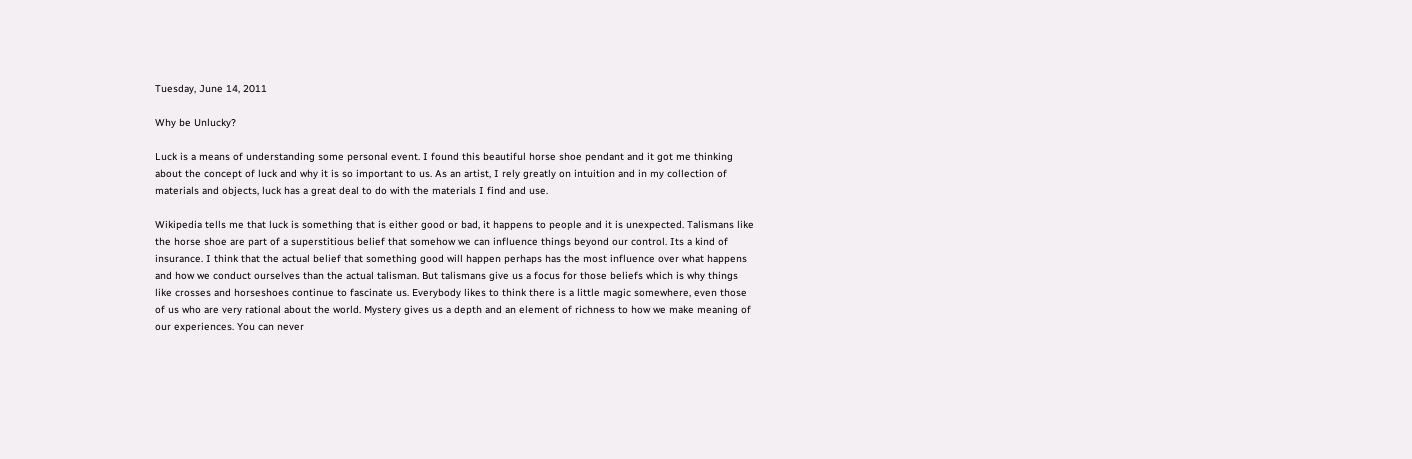Tuesday, June 14, 2011

Why be Unlucky?

Luck is a means of understanding some personal event. I found this beautiful horse shoe pendant and it got me thinking about the concept of luck and why it is so important to us. As an artist, I rely greatly on intuition and in my collection of materials and objects, luck has a great deal to do with the materials I find and use.

Wikipedia tells me that luck is something that is either good or bad, it happens to people and it is unexpected. Talismans like the horse shoe are part of a superstitious belief that somehow we can influence things beyond our control. Its a kind of insurance. I think that the actual belief that something good will happen perhaps has the most influence over what happens and how we conduct ourselves than the actual talisman. But talismans give us a focus for those beliefs which is why things like crosses and horseshoes continue to fascinate us. Everybody likes to think there is a little magic somewhere, even those of us who are very rational about the world. Mystery gives us a depth and an element of richness to how we make meaning of our experiences. You can never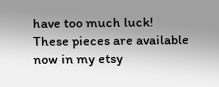have too much luck!
These pieces are available now in my etsy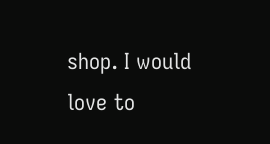shop. I would love to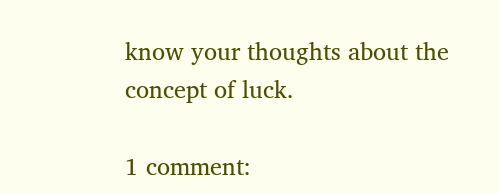know your thoughts about the concept of luck.

1 comment: